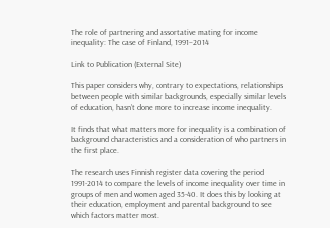The role of partnering and assortative mating for income inequality: The case of Finland, 1991–2014

Link to Publication (External Site)

This paper considers why, contrary to expectations, relationships between people with similar backgrounds, especially similar levels of education, hasn’t done more to increase income inequality.

It finds that what matters more for inequality is a combination of background characteristics and a consideration of who partners in the first place.

The research uses Finnish register data covering the period 1991-2014 to compare the levels of income inequality over time in groups of men and women aged 35-40. It does this by looking at their education, employment and parental background to see which factors matter most.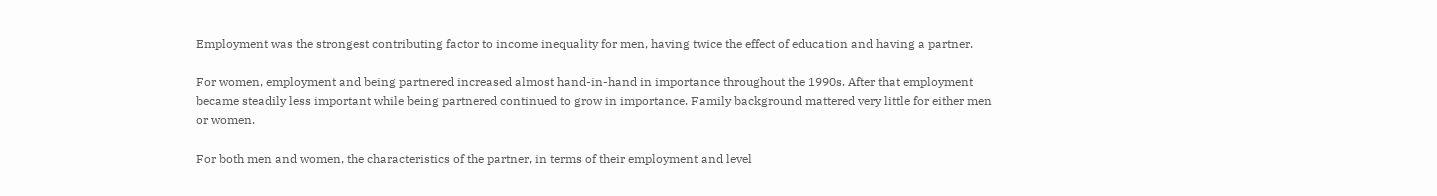Employment was the strongest contributing factor to income inequality for men, having twice the effect of education and having a partner.

For women, employment and being partnered increased almost hand-in-hand in importance throughout the 1990s. After that employment became steadily less important while being partnered continued to grow in importance. Family background mattered very little for either men or women.

For both men and women, the characteristics of the partner, in terms of their employment and level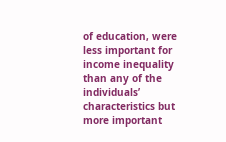of education, were less important for income inequality than any of the individuals’ characteristics but more important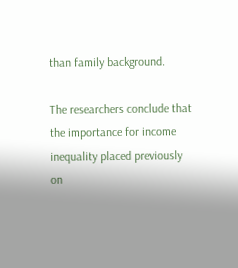than family background.

The researchers conclude that the importance for income inequality placed previously on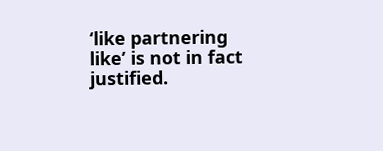‘like partnering like’ is not in fact justified.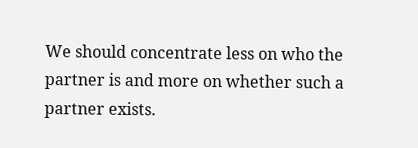We should concentrate less on who the partner is and more on whether such a partner exists.